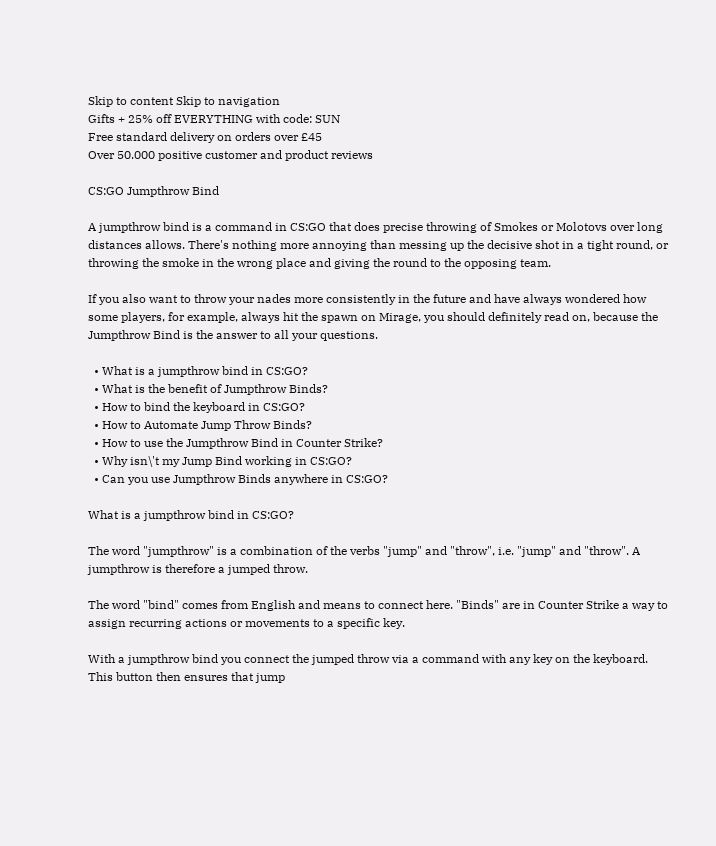Skip to content Skip to navigation
Gifts + 25% off EVERYTHING with code: SUN
Free standard delivery on orders over £45
Over 50.000 positive customer and product reviews

CS:GO Jumpthrow Bind

A jumpthrow bind is a command in CS:GO that does precise throwing of Smokes or Molotovs over long distances allows. There's nothing more annoying than messing up the decisive shot in a tight round, or throwing the smoke in the wrong place and giving the round to the opposing team.

If you also want to throw your nades more consistently in the future and have always wondered how some players, for example, always hit the spawn on Mirage, you should definitely read on, because the Jumpthrow Bind is the answer to all your questions.

  • What is a jumpthrow bind in CS:GO?
  • What is the benefit of Jumpthrow Binds?
  • How to bind the keyboard in CS:GO?
  • How to Automate Jump Throw Binds?
  • How to use the Jumpthrow Bind in Counter Strike?
  • Why isn\'t my Jump Bind working in CS:GO?
  • Can you use Jumpthrow Binds anywhere in CS:GO?

What is a jumpthrow bind in CS:GO?

The word "jumpthrow" is a combination of the verbs "jump" and "throw", i.e. "jump" and "throw". A jumpthrow is therefore a jumped throw.

The word "bind" comes from English and means to connect here. "Binds" are in Counter Strike a way to assign recurring actions or movements to a specific key.

With a jumpthrow bind you connect the jumped throw via a command with any key on the keyboard. This button then ensures that jump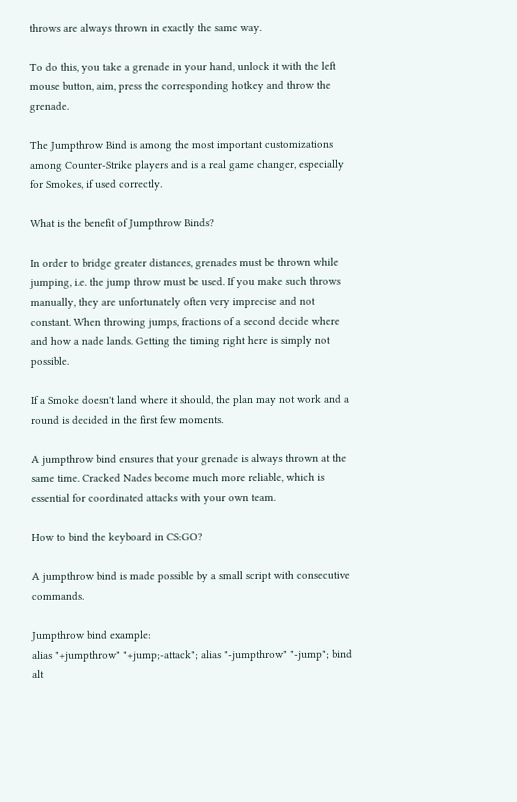throws are always thrown in exactly the same way.

To do this, you take a grenade in your hand, unlock it with the left mouse button, aim, press the corresponding hotkey and throw the grenade.

The Jumpthrow Bind is among the most important customizations among Counter-Strike players and is a real game changer, especially for Smokes, if used correctly.

What is the benefit of Jumpthrow Binds?

In order to bridge greater distances, grenades must be thrown while jumping, i.e. the jump throw must be used. If you make such throws manually, they are unfortunately often very imprecise and not constant. When throwing jumps, fractions of a second decide where and how a nade lands. Getting the timing right here is simply not possible.

If a Smoke doesn't land where it should, the plan may not work and a round is decided in the first few moments.

A jumpthrow bind ensures that your grenade is always thrown at the same time. Cracked Nades become much more reliable, which is essential for coordinated attacks with your own team.

How to bind the keyboard in CS:GO?

A jumpthrow bind is made possible by a small script with consecutive commands.

Jumpthrow bind example:
alias "+jumpthrow" "+jump;-attack"; alias "-jumpthrow" "-jump"; bind alt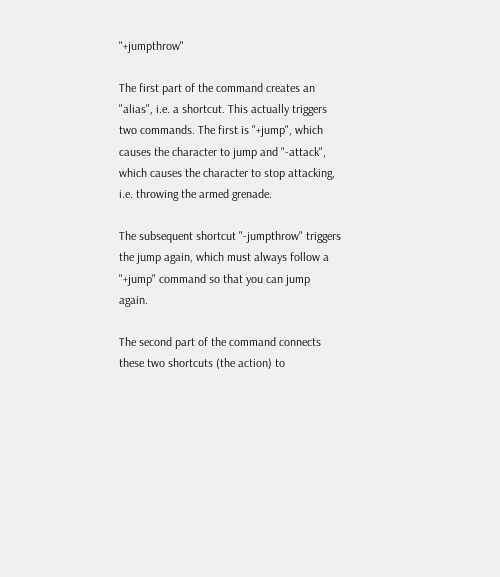"+jumpthrow"

The first part of the command creates an "alias", i.e. a shortcut. This actually triggers two commands. The first is "+jump", which causes the character to jump and "-attack", which causes the character to stop attacking, i.e. throwing the armed grenade.

The subsequent shortcut "-jumpthrow" triggers the jump again, which must always follow a "+jump" command so that you can jump again.

The second part of the command connects these two shortcuts (the action) to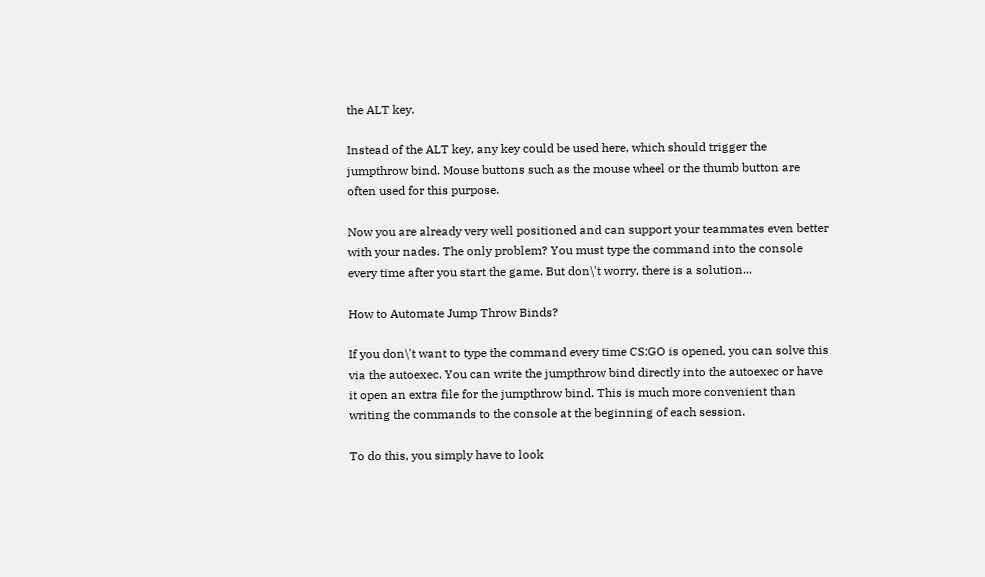the ALT key.

Instead of the ALT key, any key could be used here, which should trigger the jumpthrow bind. Mouse buttons such as the mouse wheel or the thumb button are often used for this purpose.

Now you are already very well positioned and can support your teammates even better with your nades. The only problem? You must type the command into the console every time after you start the game. But don\'t worry, there is a solution...

How to Automate Jump Throw Binds?

If you don\'t want to type the command every time CS:GO is opened, you can solve this via the autoexec. You can write the jumpthrow bind directly into the autoexec or have it open an extra file for the jumpthrow bind. This is much more convenient than writing the commands to the console at the beginning of each session.

To do this, you simply have to look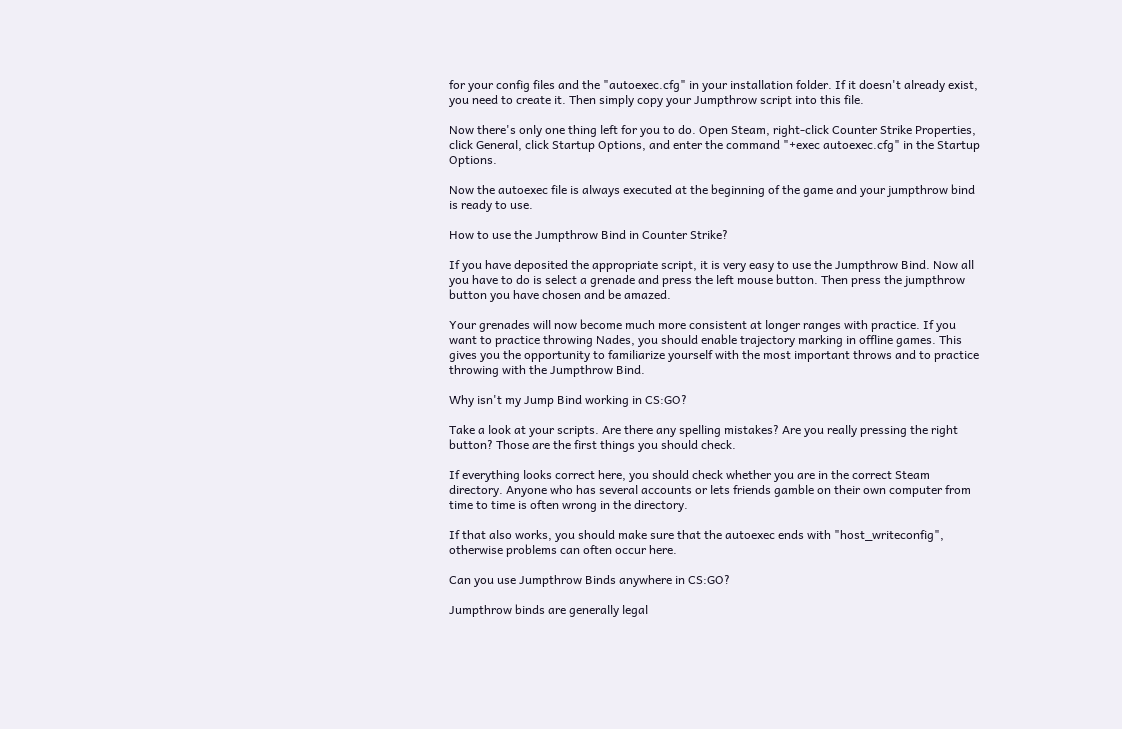for your config files and the "autoexec.cfg" in your installation folder. If it doesn't already exist, you need to create it. Then simply copy your Jumpthrow script into this file.

Now there's only one thing left for you to do. Open Steam, right-click Counter Strike Properties, click General, click Startup Options, and enter the command "+exec autoexec.cfg" in the Startup Options.

Now the autoexec file is always executed at the beginning of the game and your jumpthrow bind is ready to use.

How to use the Jumpthrow Bind in Counter Strike?

If you have deposited the appropriate script, it is very easy to use the Jumpthrow Bind. Now all you have to do is select a grenade and press the left mouse button. Then press the jumpthrow button you have chosen and be amazed.

Your grenades will now become much more consistent at longer ranges with practice. If you want to practice throwing Nades, you should enable trajectory marking in offline games. This gives you the opportunity to familiarize yourself with the most important throws and to practice throwing with the Jumpthrow Bind.

Why isn't my Jump Bind working in CS:GO?

Take a look at your scripts. Are there any spelling mistakes? Are you really pressing the right button? Those are the first things you should check.

If everything looks correct here, you should check whether you are in the correct Steam directory. Anyone who has several accounts or lets friends gamble on their own computer from time to time is often wrong in the directory.

If that also works, you should make sure that the autoexec ends with "host_writeconfig", otherwise problems can often occur here.

Can you use Jumpthrow Binds anywhere in CS:GO?

Jumpthrow binds are generally legal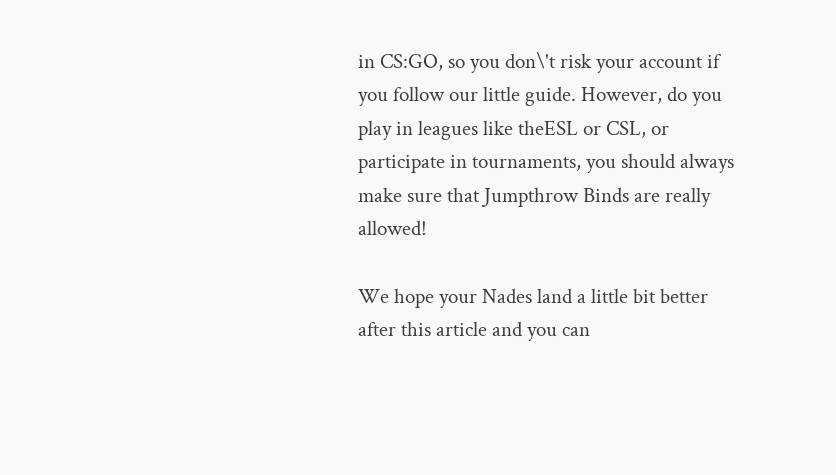in CS:GO, so you don\'t risk your account if you follow our little guide. However, do you play in leagues like theESL or CSL, or participate in tournaments, you should always make sure that Jumpthrow Binds are really allowed!

We hope your Nades land a little bit better after this article and you can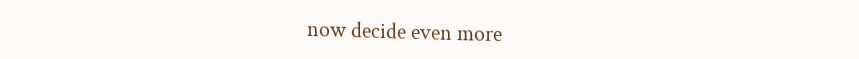now decide even more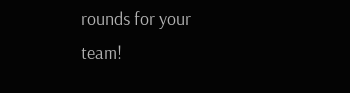rounds for your team!